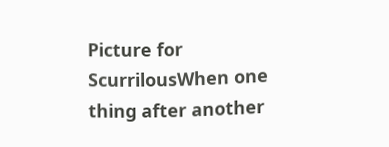Picture for ScurrilousWhen one thing after another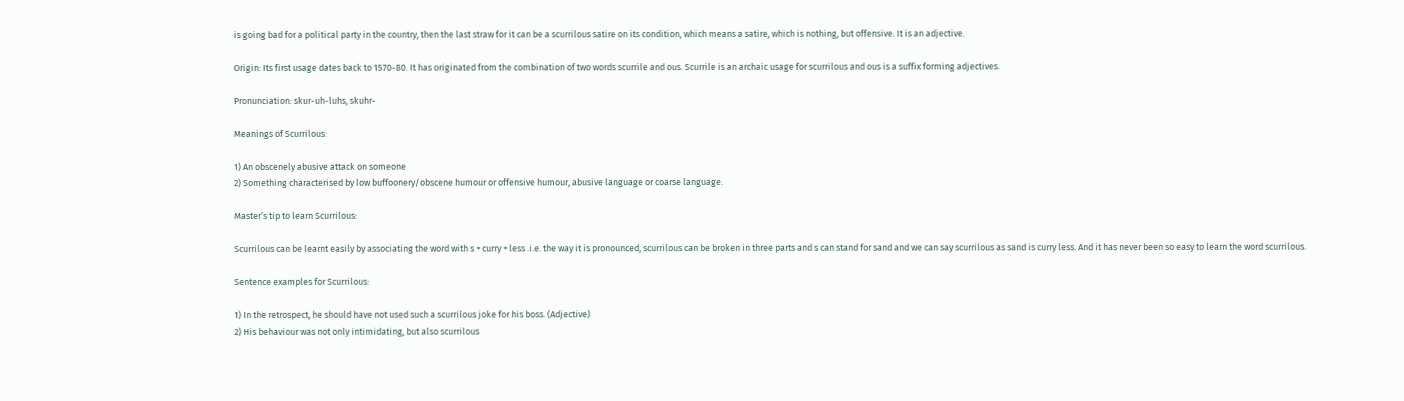is going bad for a political party in the country, then the last straw for it can be a scurrilous satire on its condition, which means a satire, which is nothing, but offensive. It is an adjective.

Origin: Its first usage dates back to 1570-80. It has originated from the combination of two words scurrile and ous. Scurrile is an archaic usage for scurrilous and ous is a suffix forming adjectives.

Pronunciation: skur-uh-luhs, skuhr-

Meanings of Scurrilous:

1) An obscenely abusive attack on someone
2) Something characterised by low buffoonery/obscene humour or offensive humour, abusive language or coarse language.

Master’s tip to learn Scurrilous:

Scurrilous can be learnt easily by associating the word with s + curry + less .i.e. the way it is pronounced, scurrilous can be broken in three parts and s can stand for sand and we can say scurrilous as sand is curry less. And it has never been so easy to learn the word scurrilous.

Sentence examples for Scurrilous:

1) In the retrospect, he should have not used such a scurrilous joke for his boss. (Adjective)
2) His behaviour was not only intimidating, but also scurrilous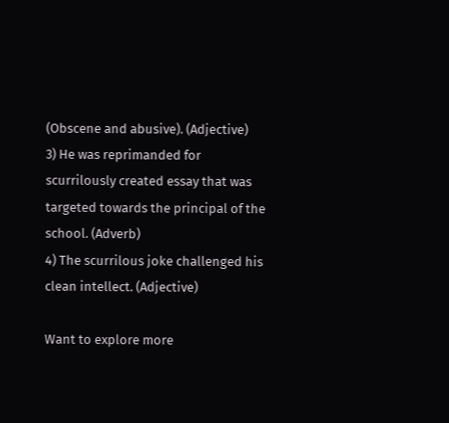(Obscene and abusive). (Adjective)
3) He was reprimanded for scurrilously created essay that was targeted towards the principal of the school. (Adverb)
4) The scurrilous joke challenged his clean intellect. (Adjective)

Want to explore more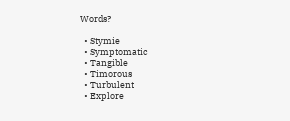Words?

  • Stymie
  • Symptomatic
  • Tangible
  • Timorous
  • Turbulent
  • Explore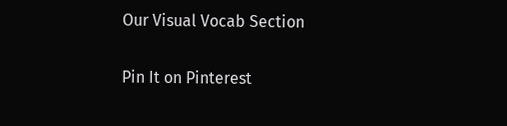Our Visual Vocab Section

Pin It on Pinterest